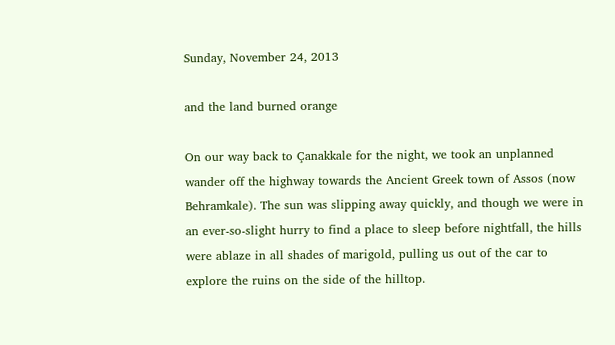Sunday, November 24, 2013

and the land burned orange

On our way back to Çanakkale for the night, we took an unplanned wander off the highway towards the Ancient Greek town of Assos (now Behramkale). The sun was slipping away quickly, and though we were in an ever-so-slight hurry to find a place to sleep before nightfall, the hills were ablaze in all shades of marigold, pulling us out of the car to explore the ruins on the side of the hilltop.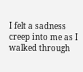I felt a sadness creep into me as I walked through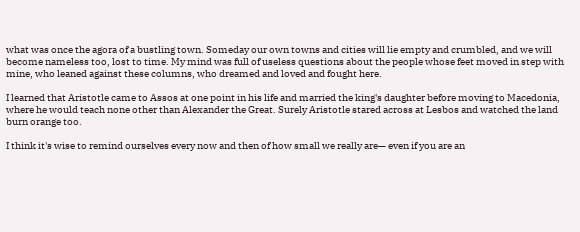what was once the agora of a bustling town. Someday our own towns and cities will lie empty and crumbled, and we will become nameless too, lost to time. My mind was full of useless questions about the people whose feet moved in step with mine, who leaned against these columns, who dreamed and loved and fought here.

I learned that Aristotle came to Assos at one point in his life and married the king's daughter before moving to Macedonia, where he would teach none other than Alexander the Great. Surely Aristotle stared across at Lesbos and watched the land burn orange too.

I think it's wise to remind ourselves every now and then of how small we really are— even if you are an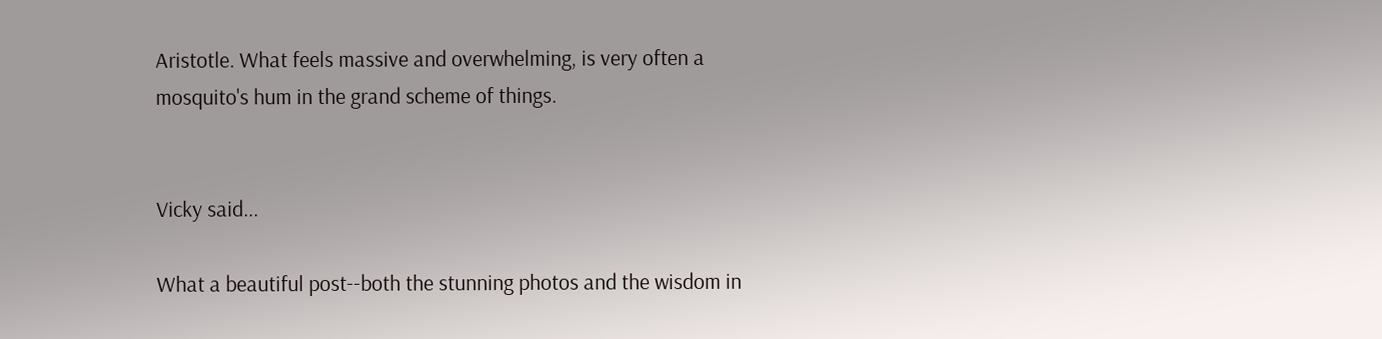Aristotle. What feels massive and overwhelming, is very often a mosquito's hum in the grand scheme of things.


Vicky said...

What a beautiful post--both the stunning photos and the wisdom in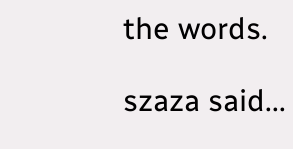the words.

szaza said...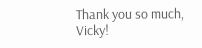Thank you so much, Vicky!